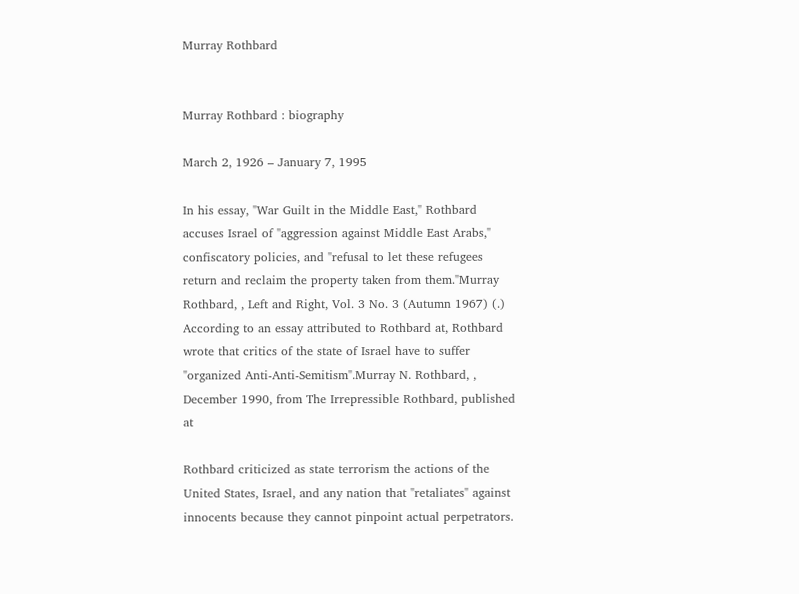Murray Rothbard


Murray Rothbard : biography

March 2, 1926 – January 7, 1995

In his essay, "War Guilt in the Middle East," Rothbard accuses Israel of "aggression against Middle East Arabs," confiscatory policies, and "refusal to let these refugees return and reclaim the property taken from them."Murray Rothbard, , Left and Right, Vol. 3 No. 3 (Autumn 1967) (.) According to an essay attributed to Rothbard at, Rothbard wrote that critics of the state of Israel have to suffer "organized Anti-Anti-Semitism".Murray N. Rothbard, , December 1990, from The Irrepressible Rothbard, published at

Rothbard criticized as state terrorism the actions of the United States, Israel, and any nation that "retaliates" against innocents because they cannot pinpoint actual perpetrators.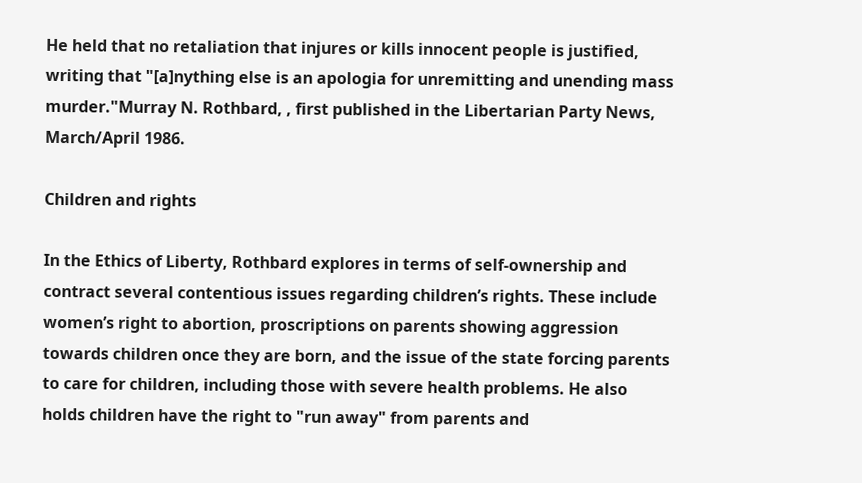He held that no retaliation that injures or kills innocent people is justified, writing that "[a]nything else is an apologia for unremitting and unending mass murder."Murray N. Rothbard, , first published in the Libertarian Party News, March/April 1986.

Children and rights

In the Ethics of Liberty, Rothbard explores in terms of self-ownership and contract several contentious issues regarding children’s rights. These include women’s right to abortion, proscriptions on parents showing aggression towards children once they are born, and the issue of the state forcing parents to care for children, including those with severe health problems. He also holds children have the right to "run away" from parents and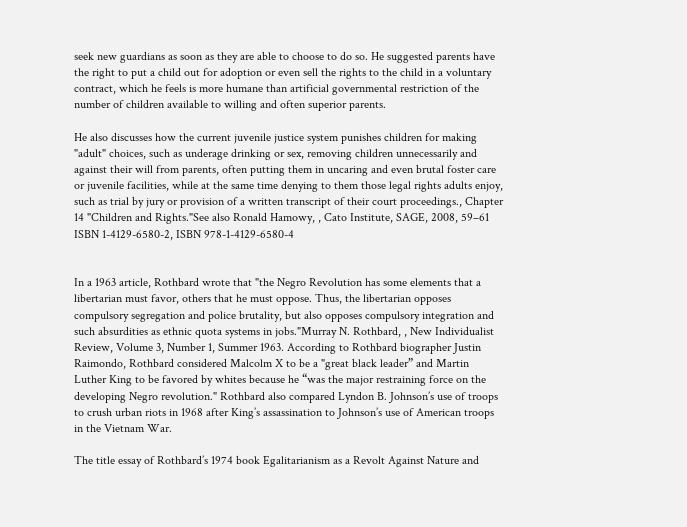seek new guardians as soon as they are able to choose to do so. He suggested parents have the right to put a child out for adoption or even sell the rights to the child in a voluntary contract, which he feels is more humane than artificial governmental restriction of the number of children available to willing and often superior parents.

He also discusses how the current juvenile justice system punishes children for making "adult" choices, such as underage drinking or sex, removing children unnecessarily and against their will from parents, often putting them in uncaring and even brutal foster care or juvenile facilities, while at the same time denying to them those legal rights adults enjoy, such as trial by jury or provision of a written transcript of their court proceedings., Chapter 14 "Children and Rights."See also Ronald Hamowy, , Cato Institute, SAGE, 2008, 59–61 ISBN 1-4129-6580-2, ISBN 978-1-4129-6580-4


In a 1963 article, Rothbard wrote that "the Negro Revolution has some elements that a libertarian must favor, others that he must oppose. Thus, the libertarian opposes compulsory segregation and police brutality, but also opposes compulsory integration and such absurdities as ethnic quota systems in jobs."Murray N. Rothbard, , New Individualist Review, Volume 3, Number 1, Summer 1963. According to Rothbard biographer Justin Raimondo, Rothbard considered Malcolm X to be a "great black leader” and Martin Luther King to be favored by whites because he “was the major restraining force on the developing Negro revolution." Rothbard also compared Lyndon B. Johnson’s use of troops to crush urban riots in 1968 after King’s assassination to Johnson’s use of American troops in the Vietnam War.

The title essay of Rothbard’s 1974 book Egalitarianism as a Revolt Against Nature and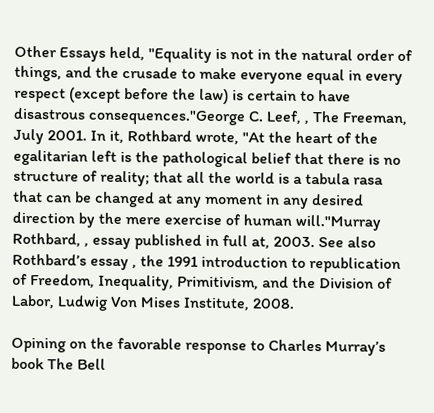Other Essays held, "Equality is not in the natural order of things, and the crusade to make everyone equal in every respect (except before the law) is certain to have disastrous consequences."George C. Leef, , The Freeman, July 2001. In it, Rothbard wrote, "At the heart of the egalitarian left is the pathological belief that there is no structure of reality; that all the world is a tabula rasa that can be changed at any moment in any desired direction by the mere exercise of human will."Murray Rothbard, , essay published in full at, 2003. See also Rothbard’s essay , the 1991 introduction to republication of Freedom, Inequality, Primitivism, and the Division of Labor, Ludwig Von Mises Institute, 2008.

Opining on the favorable response to Charles Murray’s book The Bell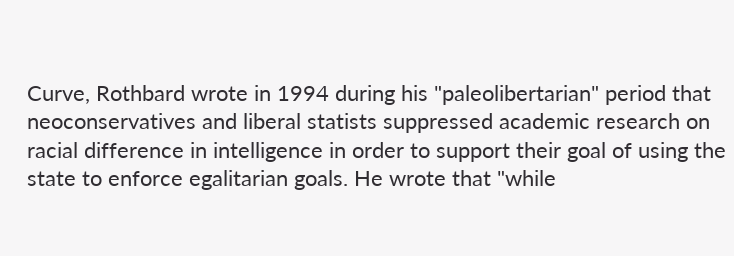Curve, Rothbard wrote in 1994 during his "paleolibertarian" period that neoconservatives and liberal statists suppressed academic research on racial difference in intelligence in order to support their goal of using the state to enforce egalitarian goals. He wrote that "while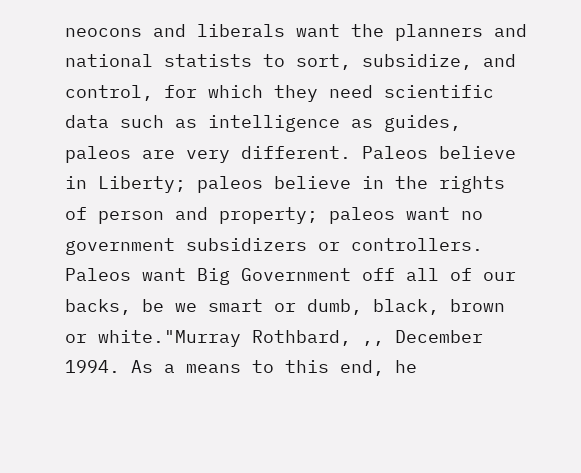neocons and liberals want the planners and national statists to sort, subsidize, and control, for which they need scientific data such as intelligence as guides, paleos are very different. Paleos believe in Liberty; paleos believe in the rights of person and property; paleos want no government subsidizers or controllers. Paleos want Big Government off all of our backs, be we smart or dumb, black, brown or white."Murray Rothbard, ,, December 1994. As a means to this end, he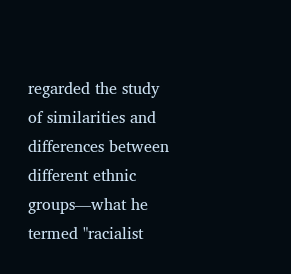regarded the study of similarities and differences between different ethnic groups—what he termed "racialist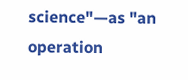science"—as "an operation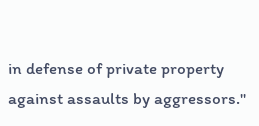in defense of private property against assaults by aggressors."